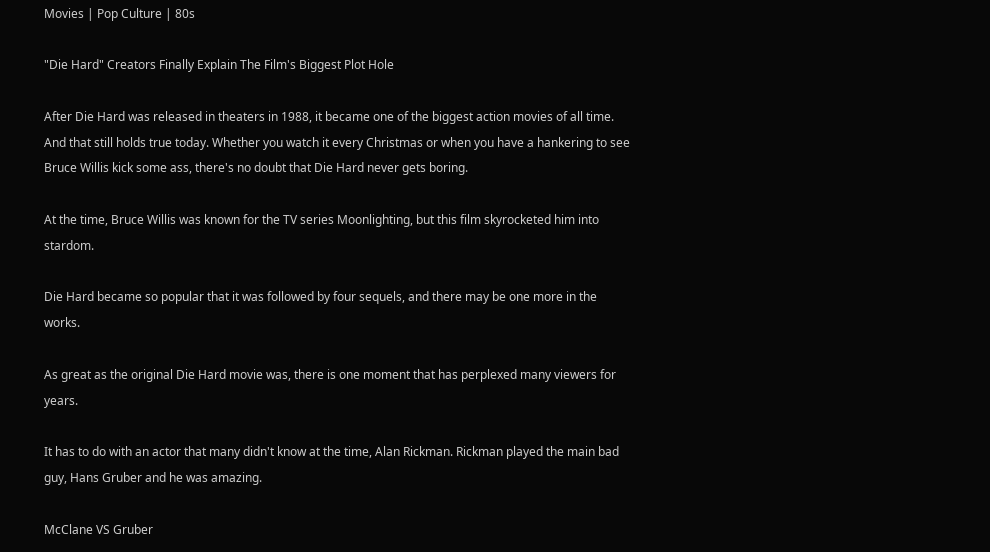Movies | Pop Culture | 80s

"Die Hard" Creators Finally Explain The Film's Biggest Plot Hole

After Die Hard was released in theaters in 1988, it became one of the biggest action movies of all time. And that still holds true today. Whether you watch it every Christmas or when you have a hankering to see Bruce Willis kick some ass, there's no doubt that Die Hard never gets boring.

At the time, Bruce Willis was known for the TV series Moonlighting, but this film skyrocketed him into stardom.

Die Hard became so popular that it was followed by four sequels, and there may be one more in the works.

As great as the original Die Hard movie was, there is one moment that has perplexed many viewers for years.

It has to do with an actor that many didn't know at the time, Alan Rickman. Rickman played the main bad guy, Hans Gruber and he was amazing.

McClane VS Gruber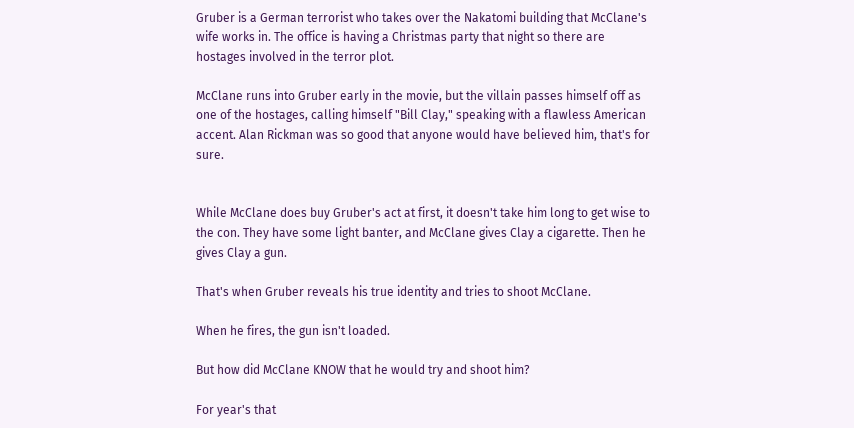Gruber is a German terrorist who takes over the Nakatomi building that McClane's wife works in. The office is having a Christmas party that night so there are hostages involved in the terror plot.

McClane runs into Gruber early in the movie, but the villain passes himself off as one of the hostages, calling himself "Bill Clay," speaking with a flawless American accent. Alan Rickman was so good that anyone would have believed him, that's for sure.


While McClane does buy Gruber's act at first, it doesn't take him long to get wise to the con. They have some light banter, and McClane gives Clay a cigarette. Then he gives Clay a gun.

That's when Gruber reveals his true identity and tries to shoot McClane.

When he fires, the gun isn't loaded.

But how did McClane KNOW that he would try and shoot him?

For year's that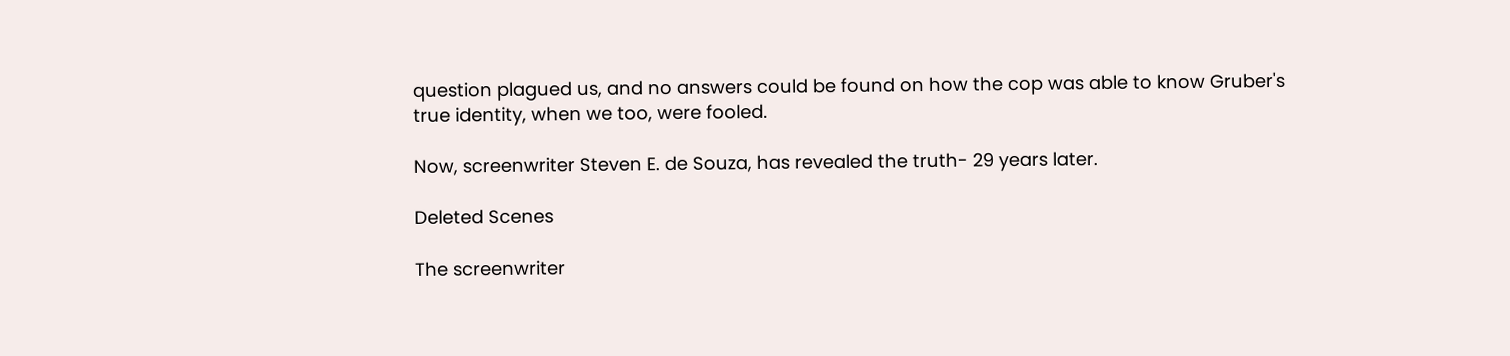question plagued us, and no answers could be found on how the cop was able to know Gruber's true identity, when we too, were fooled.

Now, screenwriter Steven E. de Souza, has revealed the truth- 29 years later.

Deleted Scenes

The screenwriter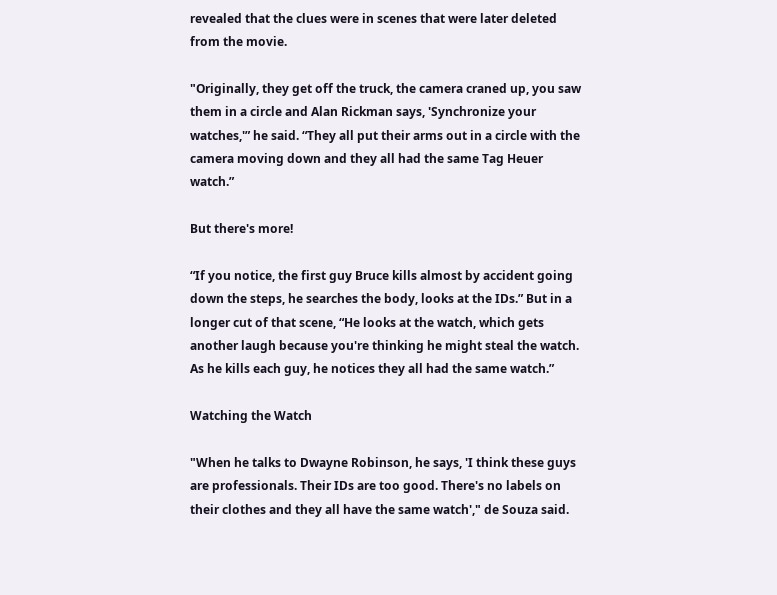revealed that the clues were in scenes that were later deleted from the movie.

"Originally, they get off the truck, the camera craned up, you saw them in a circle and Alan Rickman says, 'Synchronize your watches,'” he said. “They all put their arms out in a circle with the camera moving down and they all had the same Tag Heuer watch.”

But there's more!

“If you notice, the first guy Bruce kills almost by accident going down the steps, he searches the body, looks at the IDs.” But in a longer cut of that scene, “He looks at the watch, which gets another laugh because you're thinking he might steal the watch. As he kills each guy, he notices they all had the same watch.”

Watching the Watch

"When he talks to Dwayne Robinson, he says, 'I think these guys are professionals. Their IDs are too good. There's no labels on their clothes and they all have the same watch'," de Souza said.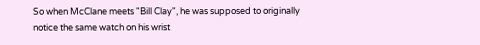So when McClane meets "Bill Clay", he was supposed to originally notice the same watch on his wrist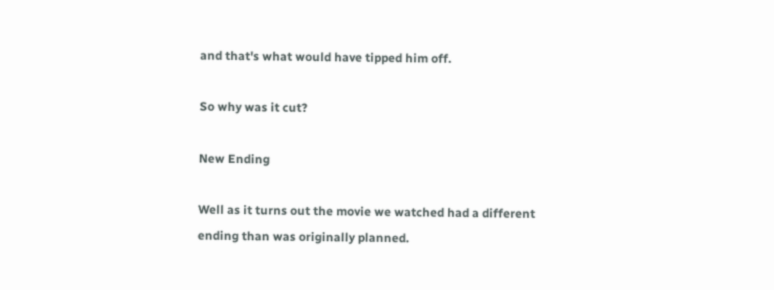and that's what would have tipped him off.

So why was it cut?

New Ending

Well as it turns out the movie we watched had a different ending than was originally planned.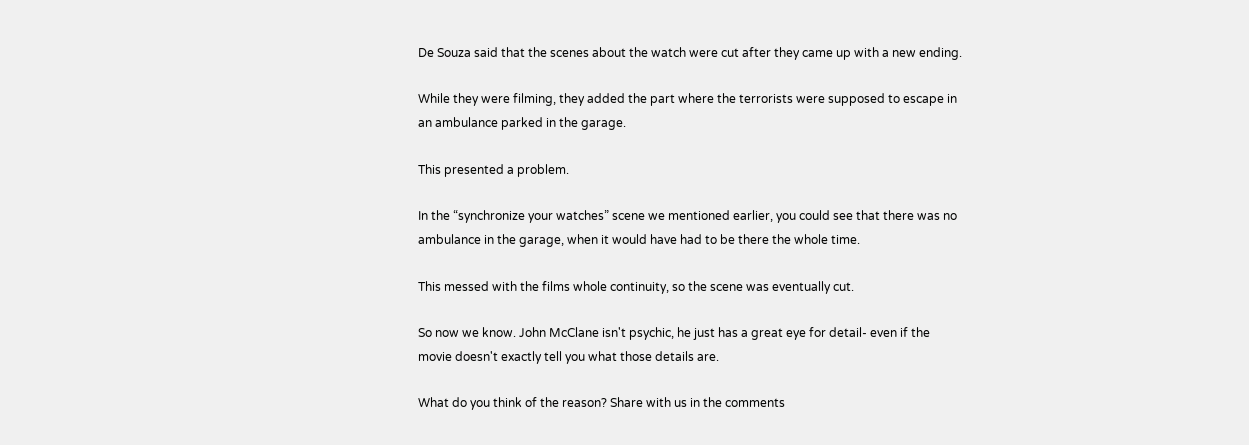De Souza said that the scenes about the watch were cut after they came up with a new ending.

While they were filming, they added the part where the terrorists were supposed to escape in an ambulance parked in the garage.

This presented a problem.

In the “synchronize your watches” scene we mentioned earlier, you could see that there was no ambulance in the garage, when it would have had to be there the whole time.

This messed with the films whole continuity, so the scene was eventually cut.

So now we know. John McClane isn't psychic, he just has a great eye for detail- even if the movie doesn't exactly tell you what those details are.

What do you think of the reason? Share with us in the comments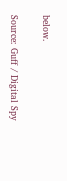below.

Source: Guff / Digital Spy